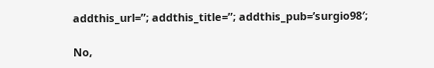addthis_url=”; addthis_title=”; addthis_pub=’surgio98′;

No,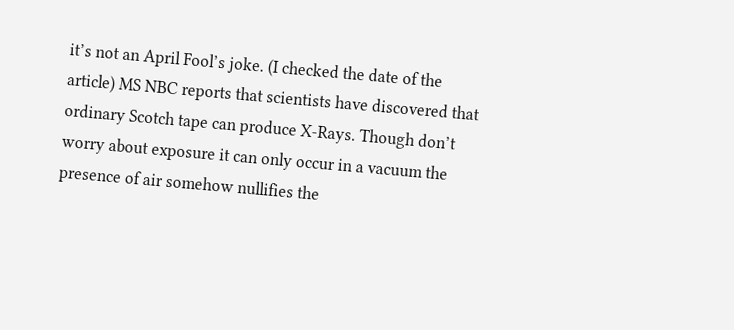it’s not an April Fool’s joke. (I checked the date of the article) MS NBC reports that scientists have discovered that ordinary Scotch tape can produce X-Rays. Though don’t worry about exposure it can only occur in a vacuum the presence of air somehow nullifies the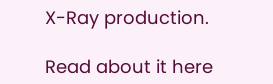X-Ray production.

Read about it here